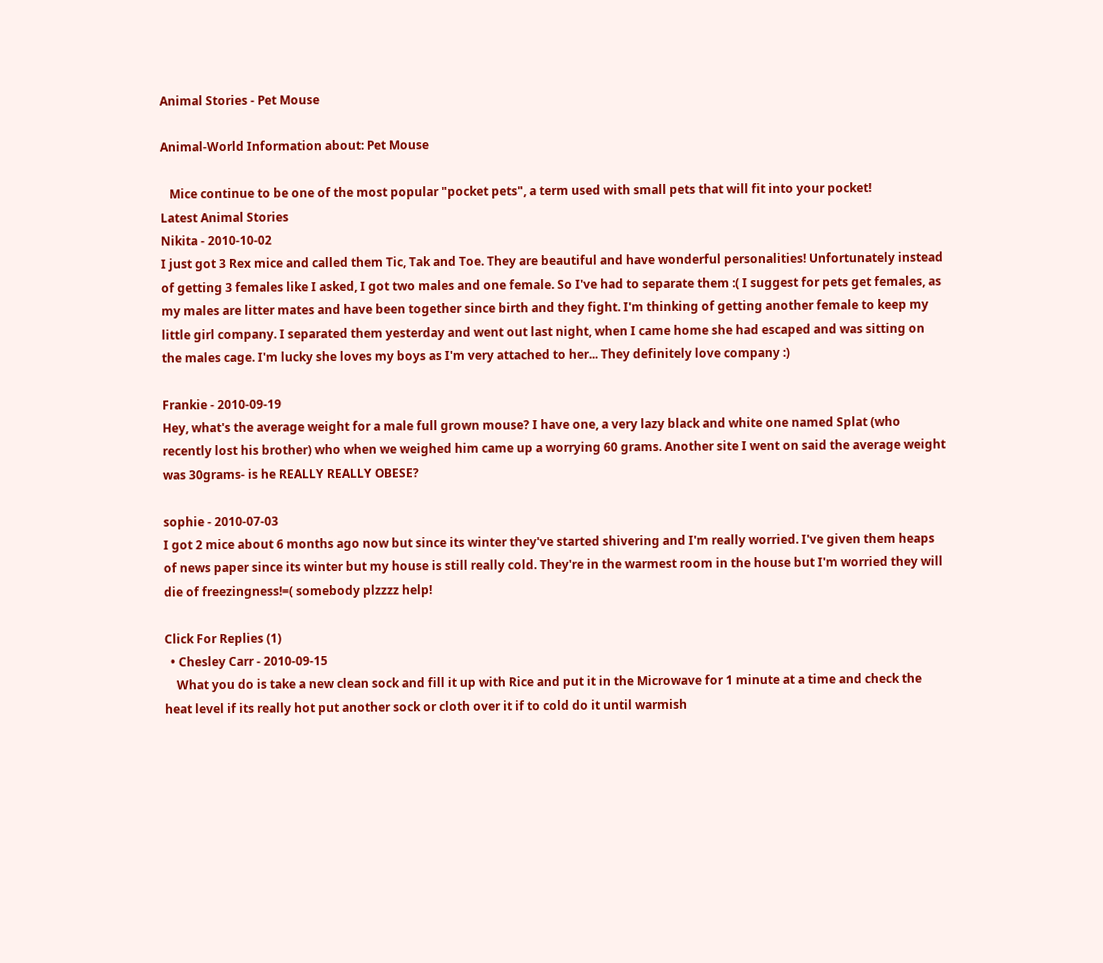Animal Stories - Pet Mouse

Animal-World Information about: Pet Mouse

   Mice continue to be one of the most popular "pocket pets", a term used with small pets that will fit into your pocket!
Latest Animal Stories
Nikita - 2010-10-02
I just got 3 Rex mice and called them Tic, Tak and Toe. They are beautiful and have wonderful personalities! Unfortunately instead of getting 3 females like I asked, I got two males and one female. So I've had to separate them :( I suggest for pets get females, as my males are litter mates and have been together since birth and they fight. I'm thinking of getting another female to keep my little girl company. I separated them yesterday and went out last night, when I came home she had escaped and was sitting on the males cage. I'm lucky she loves my boys as I'm very attached to her... They definitely love company :)

Frankie - 2010-09-19
Hey, what's the average weight for a male full grown mouse? I have one, a very lazy black and white one named Splat (who recently lost his brother) who when we weighed him came up a worrying 60 grams. Another site I went on said the average weight was 30grams- is he REALLY REALLY OBESE?

sophie - 2010-07-03
I got 2 mice about 6 months ago now but since its winter they've started shivering and I'm really worried. I've given them heaps of news paper since its winter but my house is still really cold. They're in the warmest room in the house but I'm worried they will die of freezingness!=( somebody plzzzz help!

Click For Replies (1)
  • Chesley Carr - 2010-09-15
    What you do is take a new clean sock and fill it up with Rice and put it in the Microwave for 1 minute at a time and check the heat level if its really hot put another sock or cloth over it if to cold do it until warmish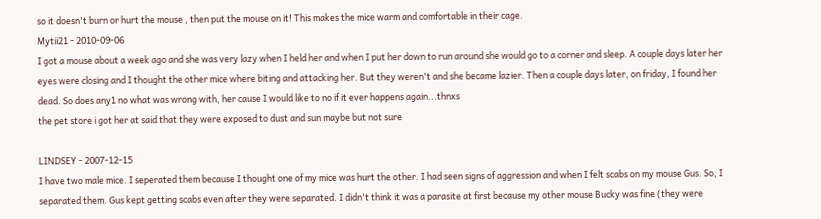so it doesn't burn or hurt the mouse , then put the mouse on it! This makes the mice warm and comfortable in their cage.
Mytii21 - 2010-09-06
I got a mouse about a week ago and she was very lazy when I held her and when I put her down to run around she would go to a corner and sleep. A couple days later her eyes were closing and I thought the other mice where biting and attacking her. But they weren't and she became lazier. Then a couple days later, on friday, I found her dead. So does any1 no what was wrong with, her cause I would like to no if it ever happens again...thnxs
the pet store i got her at said that they were exposed to dust and sun maybe but not sure

LINDSEY - 2007-12-15
I have two male mice. I seperated them because I thought one of my mice was hurt the other. I had seen signs of aggression and when I felt scabs on my mouse Gus. So, I separated them. Gus kept getting scabs even after they were separated. I didn't think it was a parasite at first because my other mouse Bucky was fine (they were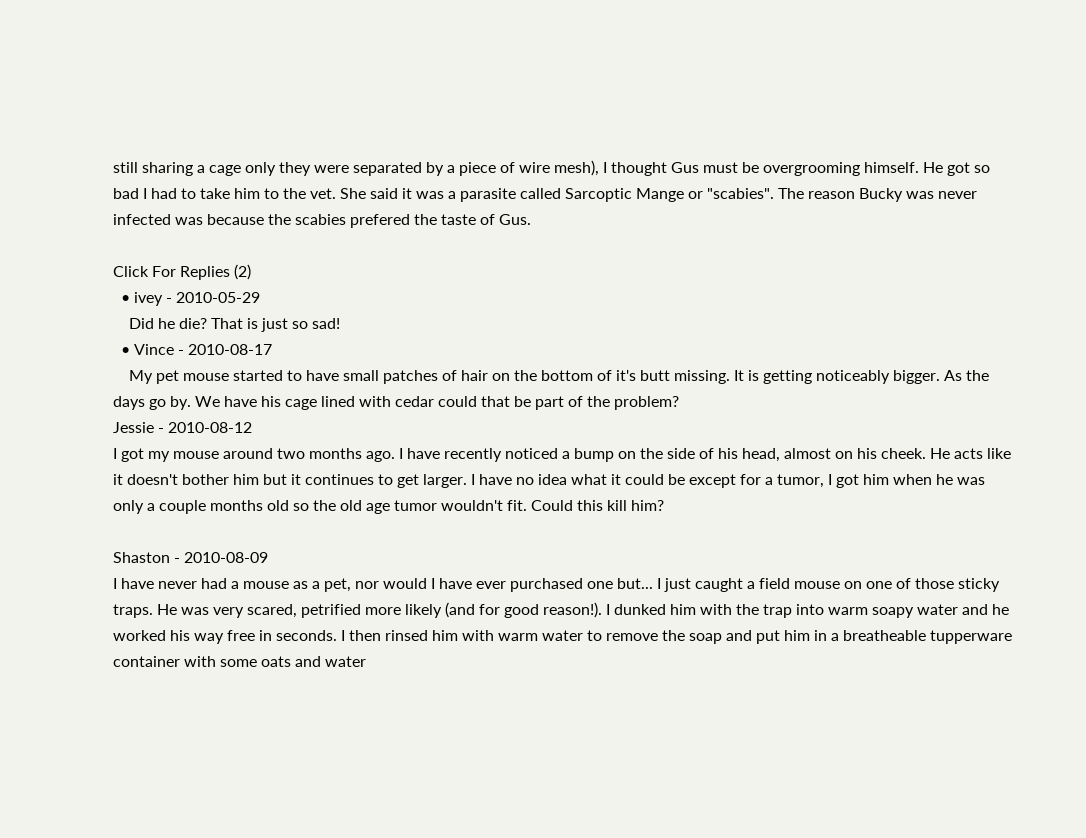still sharing a cage only they were separated by a piece of wire mesh), I thought Gus must be overgrooming himself. He got so bad I had to take him to the vet. She said it was a parasite called Sarcoptic Mange or "scabies". The reason Bucky was never infected was because the scabies prefered the taste of Gus.

Click For Replies (2)
  • ivey - 2010-05-29
    Did he die? That is just so sad!
  • Vince - 2010-08-17
    My pet mouse started to have small patches of hair on the bottom of it's butt missing. It is getting noticeably bigger. As the days go by. We have his cage lined with cedar could that be part of the problem?
Jessie - 2010-08-12
I got my mouse around two months ago. I have recently noticed a bump on the side of his head, almost on his cheek. He acts like it doesn't bother him but it continues to get larger. I have no idea what it could be except for a tumor, I got him when he was only a couple months old so the old age tumor wouldn't fit. Could this kill him?

Shaston - 2010-08-09
I have never had a mouse as a pet, nor would I have ever purchased one but... I just caught a field mouse on one of those sticky traps. He was very scared, petrified more likely (and for good reason!). I dunked him with the trap into warm soapy water and he worked his way free in seconds. I then rinsed him with warm water to remove the soap and put him in a breatheable tupperware container with some oats and water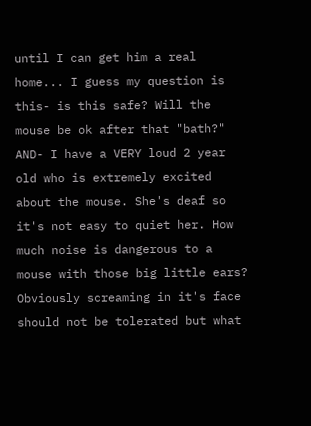until I can get him a real home... I guess my question is this- is this safe? Will the mouse be ok after that "bath?" AND- I have a VERY loud 2 year old who is extremely excited about the mouse. She's deaf so it's not easy to quiet her. How much noise is dangerous to a mouse with those big little ears? Obviously screaming in it's face should not be tolerated but what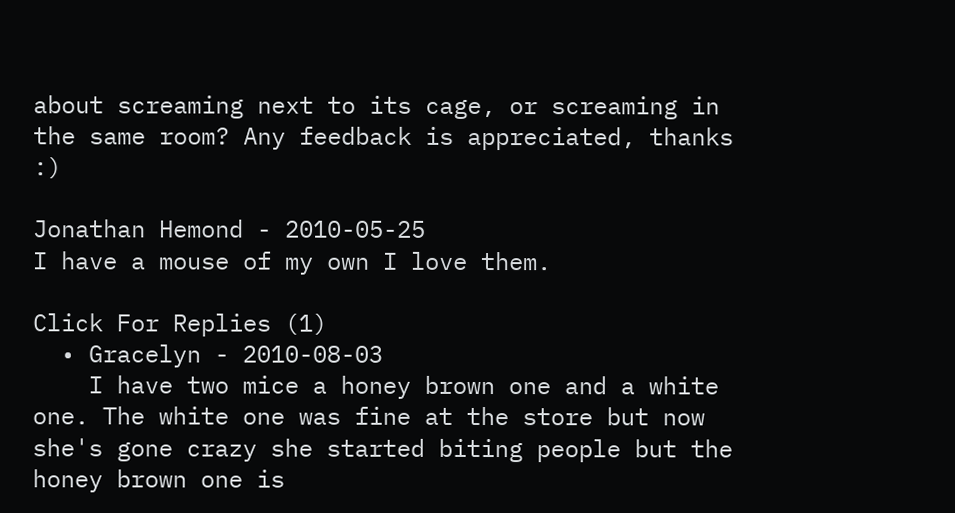about screaming next to its cage, or screaming in the same room? Any feedback is appreciated, thanks :)

Jonathan Hemond - 2010-05-25
I have a mouse of my own I love them.

Click For Replies (1)
  • Gracelyn - 2010-08-03
    I have two mice a honey brown one and a white one. The white one was fine at the store but now she's gone crazy she started biting people but the honey brown one is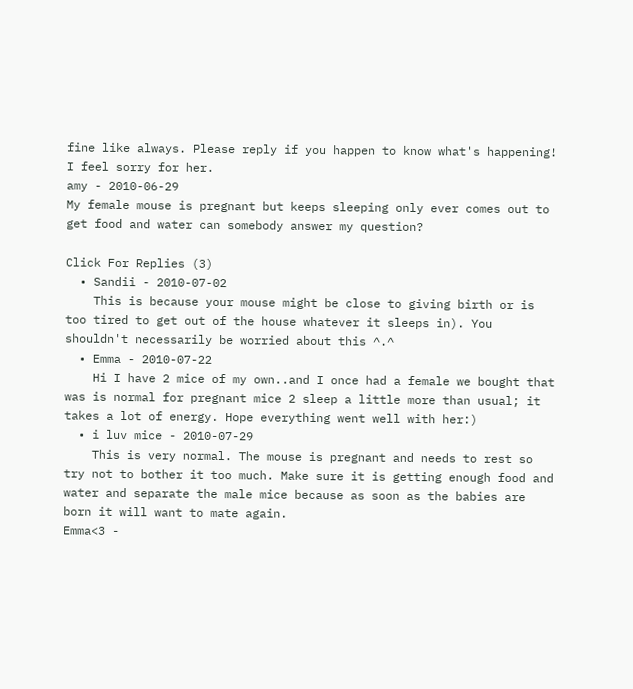fine like always. Please reply if you happen to know what's happening! I feel sorry for her.
amy - 2010-06-29
My female mouse is pregnant but keeps sleeping only ever comes out to get food and water can somebody answer my question?

Click For Replies (3)
  • Sandii - 2010-07-02
    This is because your mouse might be close to giving birth or is too tired to get out of the house whatever it sleeps in). You shouldn't necessarily be worried about this ^.^
  • Emma - 2010-07-22
    Hi I have 2 mice of my own..and I once had a female we bought that was is normal for pregnant mice 2 sleep a little more than usual; it takes a lot of energy. Hope everything went well with her:)
  • i luv mice - 2010-07-29
    This is very normal. The mouse is pregnant and needs to rest so try not to bother it too much. Make sure it is getting enough food and water and separate the male mice because as soon as the babies are born it will want to mate again.
Emma<3 -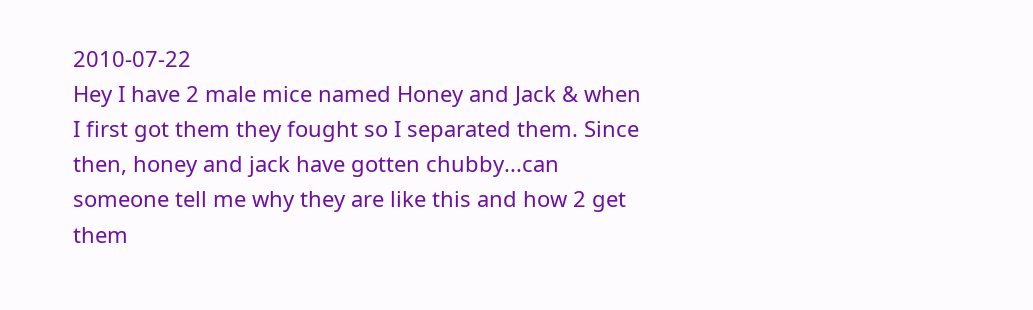2010-07-22
Hey I have 2 male mice named Honey and Jack & when I first got them they fought so I separated them. Since then, honey and jack have gotten chubby...can someone tell me why they are like this and how 2 get them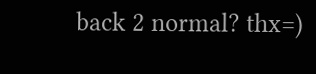back 2 normal? thx=)